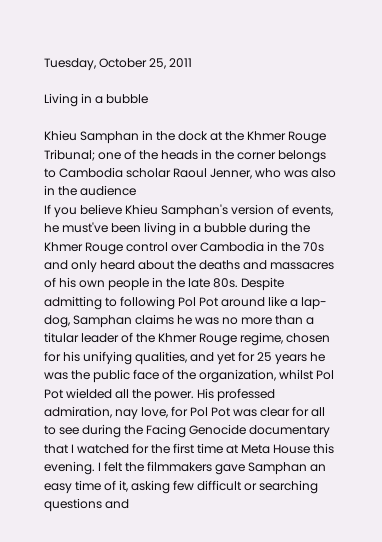Tuesday, October 25, 2011

Living in a bubble

Khieu Samphan in the dock at the Khmer Rouge Tribunal; one of the heads in the corner belongs to Cambodia scholar Raoul Jenner, who was also in the audience
If you believe Khieu Samphan's version of events, he must've been living in a bubble during the Khmer Rouge control over Cambodia in the 70s and only heard about the deaths and massacres of his own people in the late 80s. Despite admitting to following Pol Pot around like a lap-dog, Samphan claims he was no more than a titular leader of the Khmer Rouge regime, chosen for his unifying qualities, and yet for 25 years he was the public face of the organization, whilst Pol Pot wielded all the power. His professed admiration, nay love, for Pol Pot was clear for all to see during the Facing Genocide documentary that I watched for the first time at Meta House this evening. I felt the filmmakers gave Samphan an easy time of it, asking few difficult or searching questions and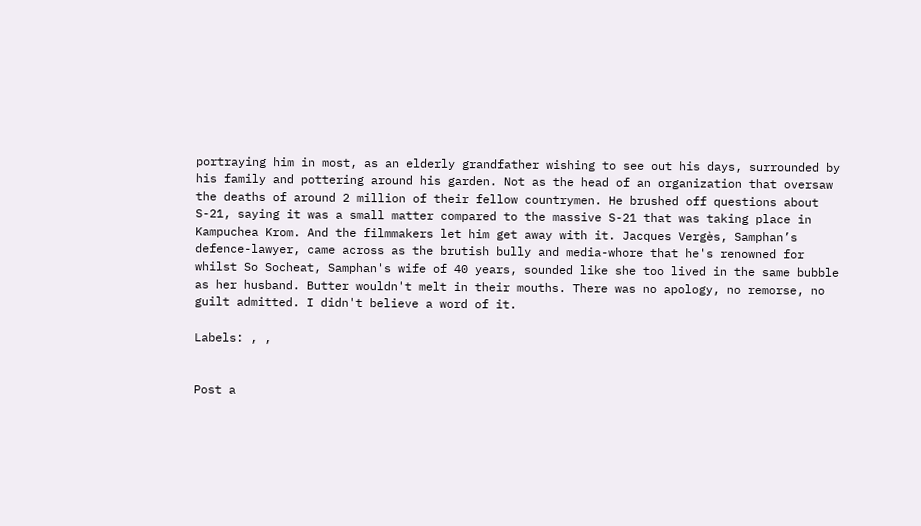portraying him in most, as an elderly grandfather wishing to see out his days, surrounded by his family and pottering around his garden. Not as the head of an organization that oversaw the deaths of around 2 million of their fellow countrymen. He brushed off questions about S-21, saying it was a small matter compared to the massive S-21 that was taking place in Kampuchea Krom. And the filmmakers let him get away with it. Jacques Vergès, Samphan’s defence-lawyer, came across as the brutish bully and media-whore that he's renowned for whilst So Socheat, Samphan's wife of 40 years, sounded like she too lived in the same bubble as her husband. Butter wouldn't melt in their mouths. There was no apology, no remorse, no guilt admitted. I didn't believe a word of it.

Labels: , ,


Post a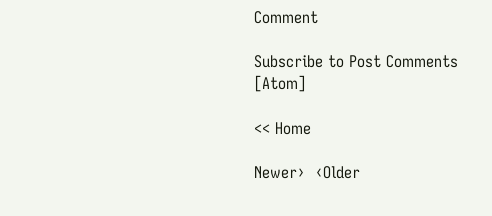Comment

Subscribe to Post Comments [Atom]

<< Home

Newer›  ‹Older